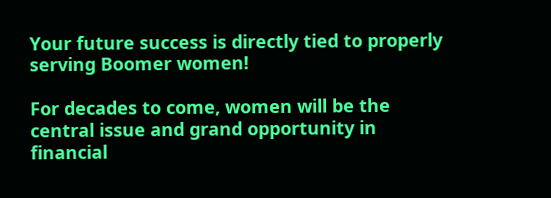Your future success is directly tied to properly serving Boomer women!

For decades to come, women will be the central issue and grand opportunity in financial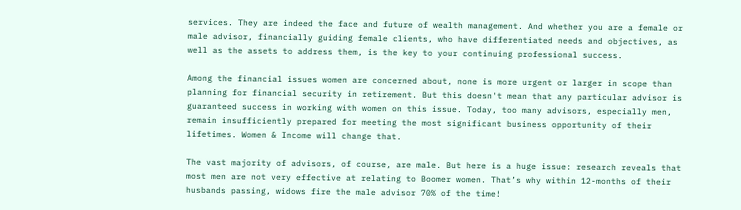services. They are indeed the face and future of wealth management. And whether you are a female or male advisor, financially guiding female clients, who have differentiated needs and objectives, as well as the assets to address them, is the key to your continuing professional success.

Among the financial issues women are concerned about, none is more urgent or larger in scope than planning for financial security in retirement. But this doesn't mean that any particular advisor is guaranteed success in working with women on this issue. Today, too many advisors, especially men, remain insufficiently prepared for meeting the most significant business opportunity of their lifetimes. Women & Income will change that.

The vast majority of advisors, of course, are male. But here is a huge issue: research reveals that most men are not very effective at relating to Boomer women. That’s why within 12-months of their husbands passing, widows fire the male advisor 70% of the time!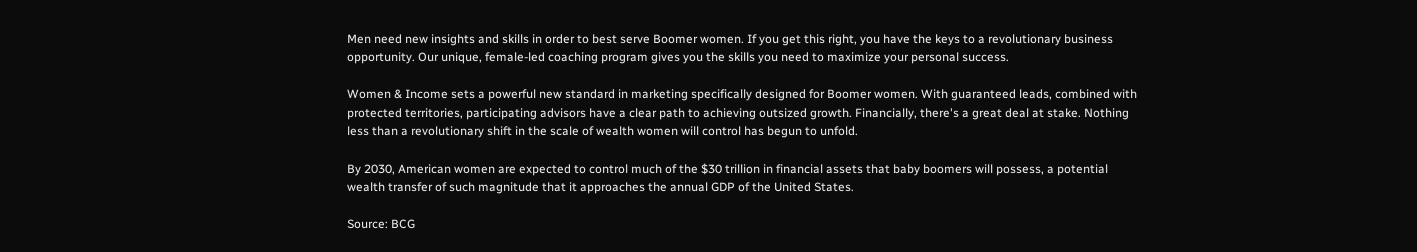Men need new insights and skills in order to best serve Boomer women. If you get this right, you have the keys to a revolutionary business opportunity. Our unique, female-led coaching program gives you the skills you need to maximize your personal success.

Women & Income sets a powerful new standard in marketing specifically designed for Boomer women. With guaranteed leads, combined with protected territories, participating advisors have a clear path to achieving outsized growth. Financially, there's a great deal at stake. Nothing less than a revolutionary shift in the scale of wealth women will control has begun to unfold.

By 2030, American women are expected to control much of the $30 trillion in financial assets that baby boomers will possess, a potential wealth transfer of such magnitude that it approaches the annual GDP of the United States.

Source: BCG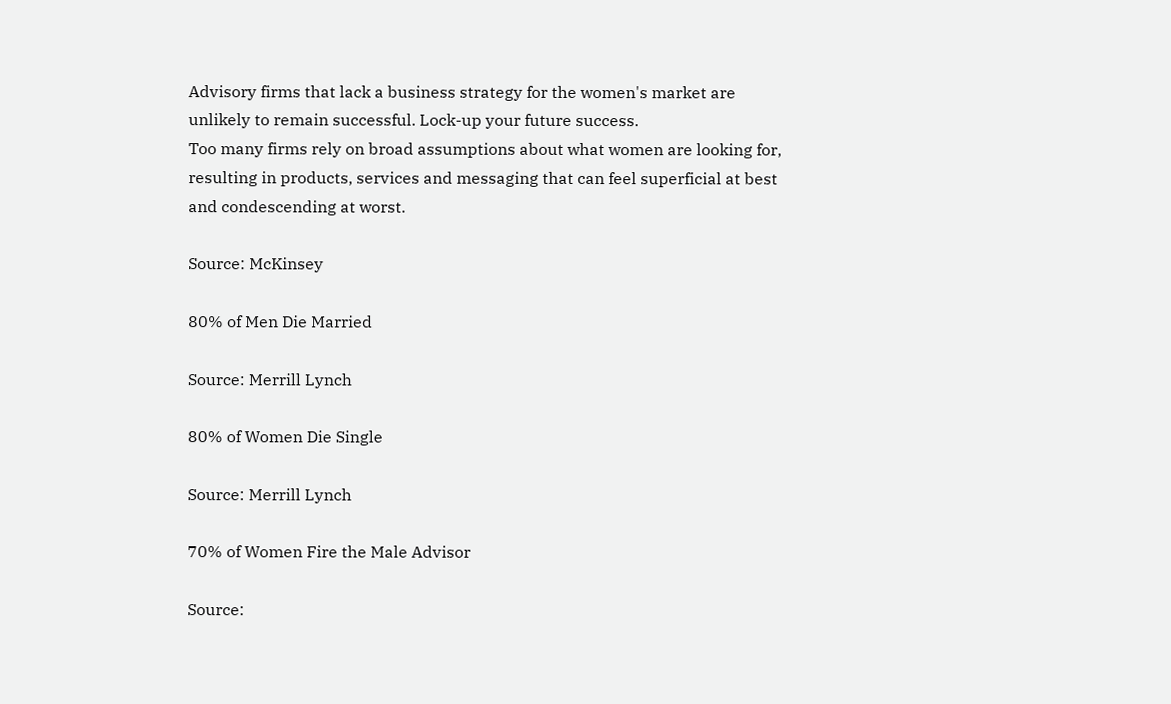Advisory firms that lack a business strategy for the women's market are unlikely to remain successful. Lock-up your future success.
Too many firms rely on broad assumptions about what women are looking for, resulting in products, services and messaging that can feel superficial at best and condescending at worst.

Source: McKinsey

80% of Men Die Married

Source: Merrill Lynch

80% of Women Die Single

Source: Merrill Lynch

70% of Women Fire the Male Advisor

Source: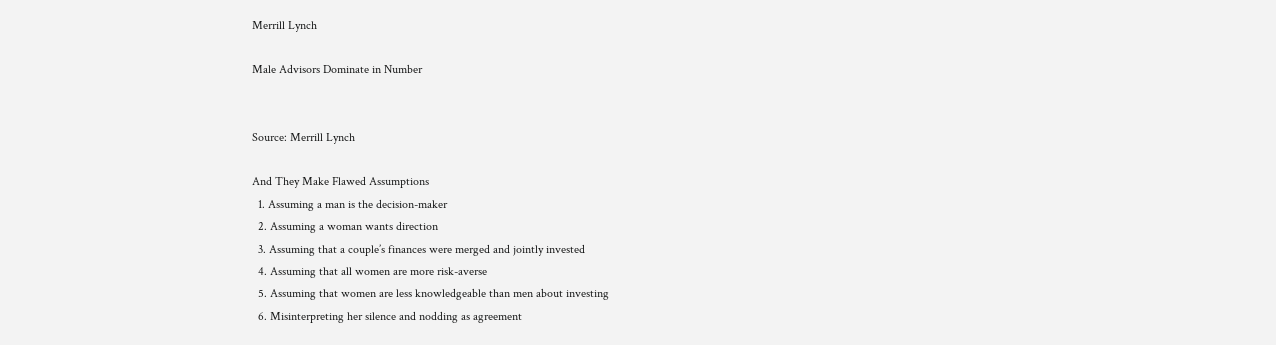Merrill Lynch

Male Advisors Dominate in Number


Source: Merrill Lynch

And They Make Flawed Assumptions
  1. Assuming a man is the decision-maker
  2. Assuming a woman wants direction
  3. Assuming that a couple’s finances were merged and jointly invested
  4. Assuming that all women are more risk-averse
  5. Assuming that women are less knowledgeable than men about investing
  6. Misinterpreting her silence and nodding as agreement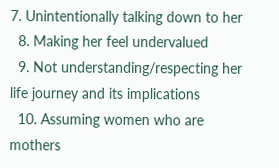7. Unintentionally talking down to her
  8. Making her feel undervalued
  9. Not understanding/respecting her life journey and its implications
  10. Assuming women who are mothers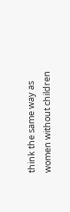think the same way as women without children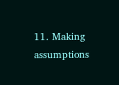11. Making assumptions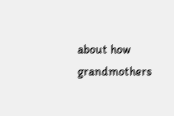about how grandmothers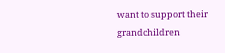want to support their grandchildren